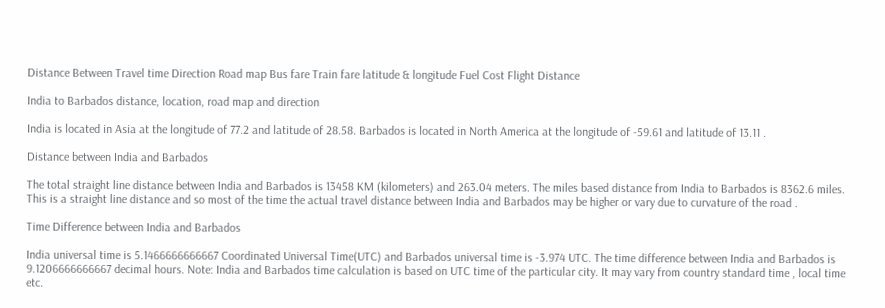Distance Between Travel time Direction Road map Bus fare Train fare latitude & longitude Fuel Cost Flight Distance

India to Barbados distance, location, road map and direction

India is located in Asia at the longitude of 77.2 and latitude of 28.58. Barbados is located in North America at the longitude of -59.61 and latitude of 13.11 .

Distance between India and Barbados

The total straight line distance between India and Barbados is 13458 KM (kilometers) and 263.04 meters. The miles based distance from India to Barbados is 8362.6 miles. This is a straight line distance and so most of the time the actual travel distance between India and Barbados may be higher or vary due to curvature of the road .

Time Difference between India and Barbados

India universal time is 5.1466666666667 Coordinated Universal Time(UTC) and Barbados universal time is -3.974 UTC. The time difference between India and Barbados is 9.1206666666667 decimal hours. Note: India and Barbados time calculation is based on UTC time of the particular city. It may vary from country standard time , local time etc.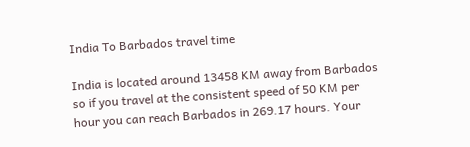India To Barbados travel time

India is located around 13458 KM away from Barbados so if you travel at the consistent speed of 50 KM per hour you can reach Barbados in 269.17 hours. Your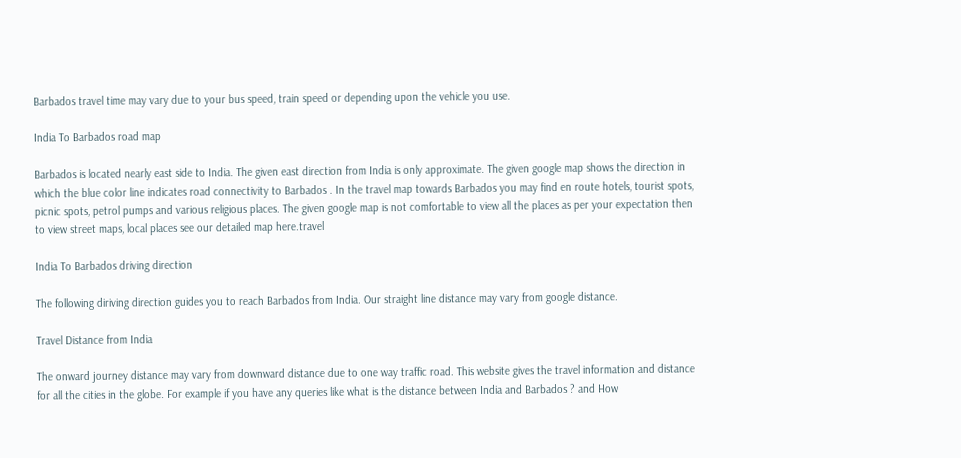Barbados travel time may vary due to your bus speed, train speed or depending upon the vehicle you use.

India To Barbados road map

Barbados is located nearly east side to India. The given east direction from India is only approximate. The given google map shows the direction in which the blue color line indicates road connectivity to Barbados . In the travel map towards Barbados you may find en route hotels, tourist spots, picnic spots, petrol pumps and various religious places. The given google map is not comfortable to view all the places as per your expectation then to view street maps, local places see our detailed map here.travel

India To Barbados driving direction

The following diriving direction guides you to reach Barbados from India. Our straight line distance may vary from google distance.

Travel Distance from India

The onward journey distance may vary from downward distance due to one way traffic road. This website gives the travel information and distance for all the cities in the globe. For example if you have any queries like what is the distance between India and Barbados ? and How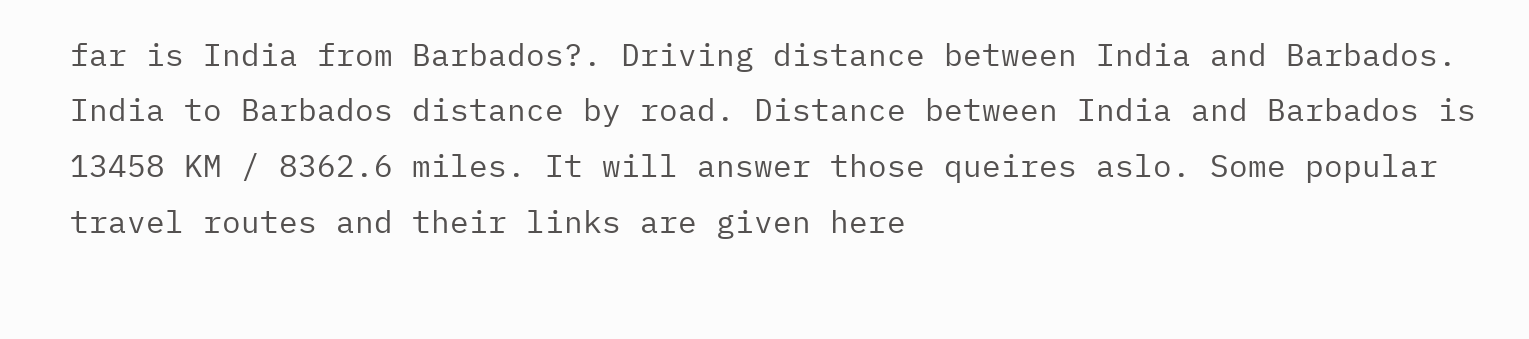far is India from Barbados?. Driving distance between India and Barbados. India to Barbados distance by road. Distance between India and Barbados is 13458 KM / 8362.6 miles. It will answer those queires aslo. Some popular travel routes and their links are given here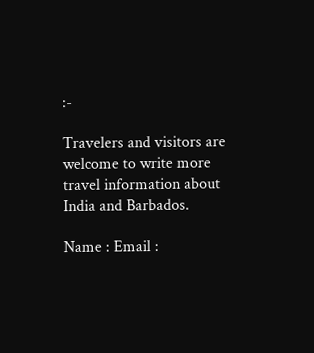:-

Travelers and visitors are welcome to write more travel information about India and Barbados.

Name : Email :